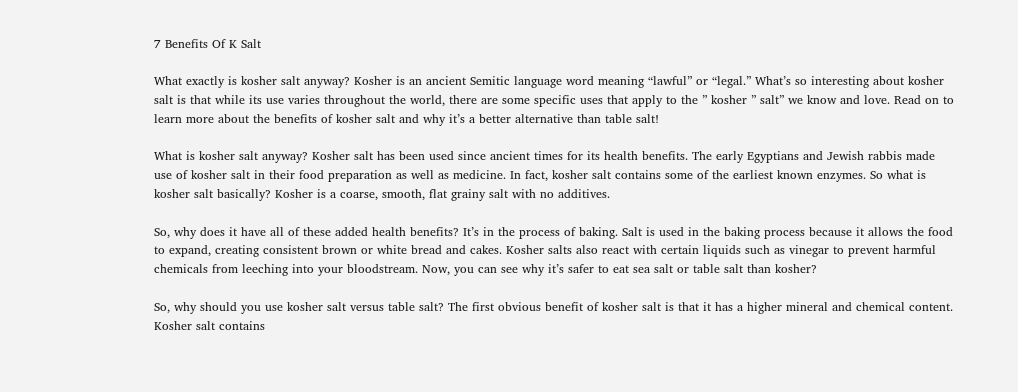7 Benefits Of K Salt

What exactly is kosher salt anyway? Kosher is an ancient Semitic language word meaning “lawful” or “legal.” What’s so interesting about kosher salt is that while its use varies throughout the world, there are some specific uses that apply to the ” kosher ” salt” we know and love. Read on to learn more about the benefits of kosher salt and why it’s a better alternative than table salt!

What is kosher salt anyway? Kosher salt has been used since ancient times for its health benefits. The early Egyptians and Jewish rabbis made use of kosher salt in their food preparation as well as medicine. In fact, kosher salt contains some of the earliest known enzymes. So what is kosher salt basically? Kosher is a coarse, smooth, flat grainy salt with no additives.

So, why does it have all of these added health benefits? It’s in the process of baking. Salt is used in the baking process because it allows the food to expand, creating consistent brown or white bread and cakes. Kosher salts also react with certain liquids such as vinegar to prevent harmful chemicals from leeching into your bloodstream. Now, you can see why it’s safer to eat sea salt or table salt than kosher?

So, why should you use kosher salt versus table salt? The first obvious benefit of kosher salt is that it has a higher mineral and chemical content. Kosher salt contains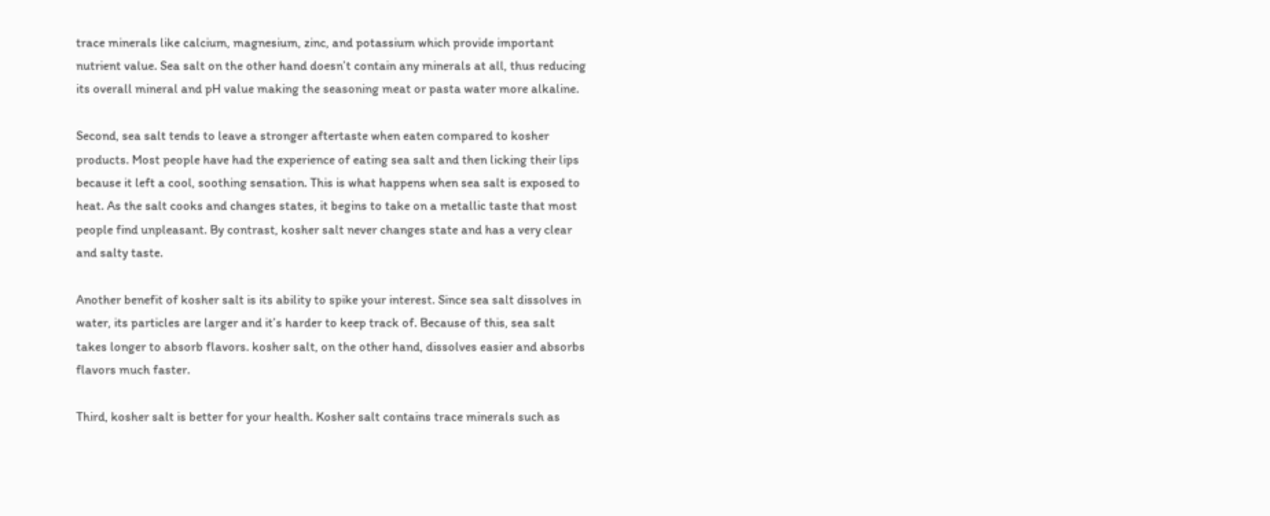trace minerals like calcium, magnesium, zinc, and potassium which provide important nutrient value. Sea salt on the other hand doesn’t contain any minerals at all, thus reducing its overall mineral and pH value making the seasoning meat or pasta water more alkaline.

Second, sea salt tends to leave a stronger aftertaste when eaten compared to kosher products. Most people have had the experience of eating sea salt and then licking their lips because it left a cool, soothing sensation. This is what happens when sea salt is exposed to heat. As the salt cooks and changes states, it begins to take on a metallic taste that most people find unpleasant. By contrast, kosher salt never changes state and has a very clear and salty taste.

Another benefit of kosher salt is its ability to spike your interest. Since sea salt dissolves in water, its particles are larger and it’s harder to keep track of. Because of this, sea salt takes longer to absorb flavors. kosher salt, on the other hand, dissolves easier and absorbs flavors much faster.

Third, kosher salt is better for your health. Kosher salt contains trace minerals such as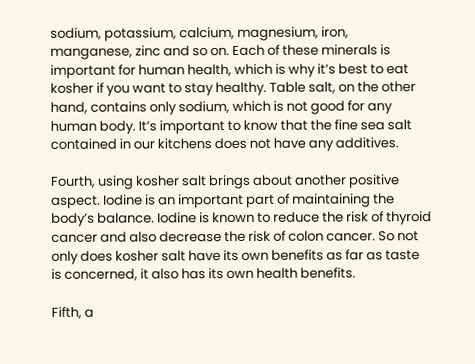sodium, potassium, calcium, magnesium, iron, manganese, zinc and so on. Each of these minerals is important for human health, which is why it’s best to eat kosher if you want to stay healthy. Table salt, on the other hand, contains only sodium, which is not good for any human body. It’s important to know that the fine sea salt contained in our kitchens does not have any additives.

Fourth, using kosher salt brings about another positive aspect. Iodine is an important part of maintaining the body’s balance. Iodine is known to reduce the risk of thyroid cancer and also decrease the risk of colon cancer. So not only does kosher salt have its own benefits as far as taste is concerned, it also has its own health benefits.

Fifth, a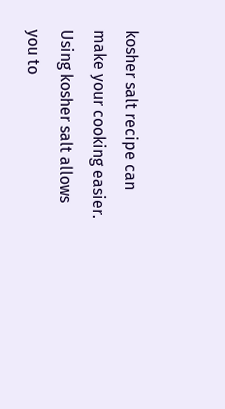kosher salt recipe can make your cooking easier. Using kosher salt allows you to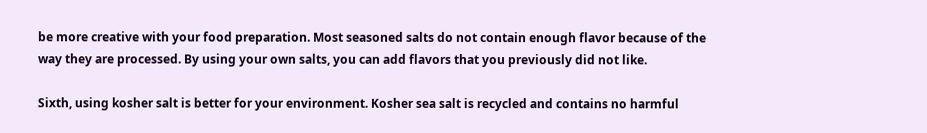be more creative with your food preparation. Most seasoned salts do not contain enough flavor because of the way they are processed. By using your own salts, you can add flavors that you previously did not like.

Sixth, using kosher salt is better for your environment. Kosher sea salt is recycled and contains no harmful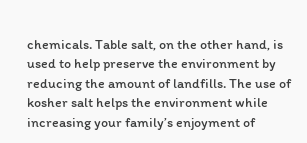chemicals. Table salt, on the other hand, is used to help preserve the environment by reducing the amount of landfills. The use of kosher salt helps the environment while increasing your family’s enjoyment of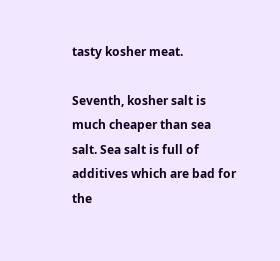tasty kosher meat.

Seventh, kosher salt is much cheaper than sea salt. Sea salt is full of additives which are bad for the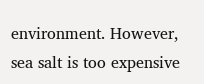environment. However, sea salt is too expensive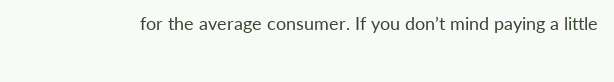for the average consumer. If you don’t mind paying a little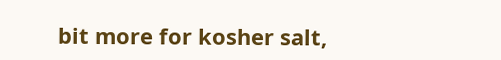bit more for kosher salt,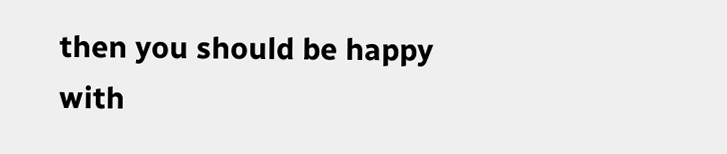then you should be happy with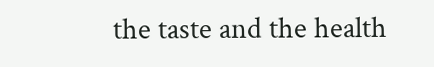the taste and the health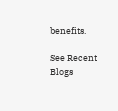benefits.

See Recent Blogs